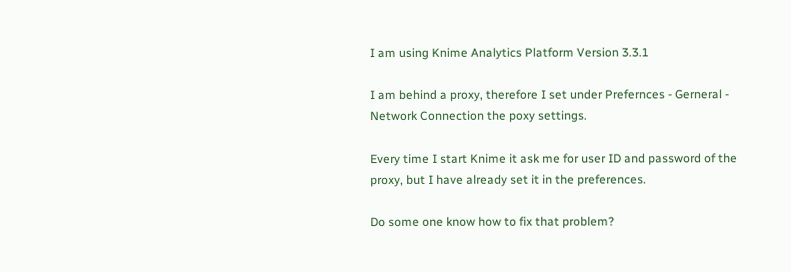I am using Knime Analytics Platform Version 3.3.1

I am behind a proxy, therefore I set under Prefernces - Gerneral - Network Connection the poxy settings.

Every time I start Knime it ask me for user ID and password of the proxy, but I have already set it in the preferences.

Do some one know how to fix that problem?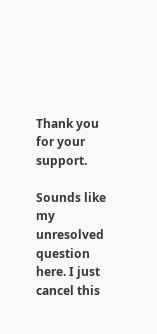Thank you for your support.

Sounds like my unresolved question here. I just cancel this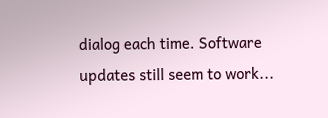dialog each time. Software updates still seem to work...